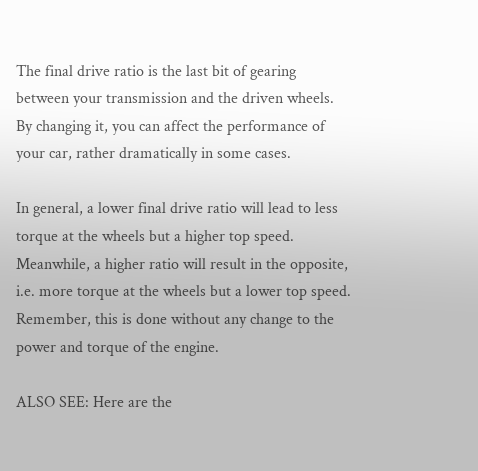The final drive ratio is the last bit of gearing between your transmission and the driven wheels. By changing it, you can affect the performance of your car, rather dramatically in some cases.

In general, a lower final drive ratio will lead to less torque at the wheels but a higher top speed. Meanwhile, a higher ratio will result in the opposite, i.e. more torque at the wheels but a lower top speed. Remember, this is done without any change to the power and torque of the engine.

ALSO SEE: Here are the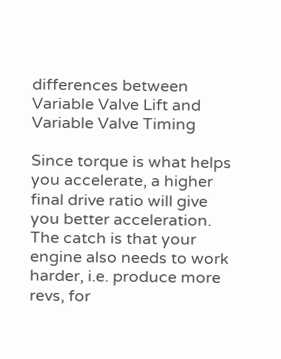differences between Variable Valve Lift and Variable Valve Timing

Since torque is what helps you accelerate, a higher final drive ratio will give you better acceleration. The catch is that your engine also needs to work harder, i.e. produce more revs, for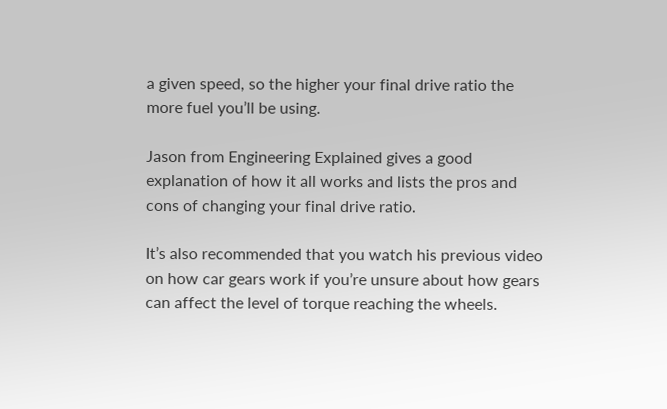a given speed, so the higher your final drive ratio the more fuel you’ll be using.

Jason from Engineering Explained gives a good explanation of how it all works and lists the pros and cons of changing your final drive ratio.

It’s also recommended that you watch his previous video on how car gears work if you’re unsure about how gears can affect the level of torque reaching the wheels.